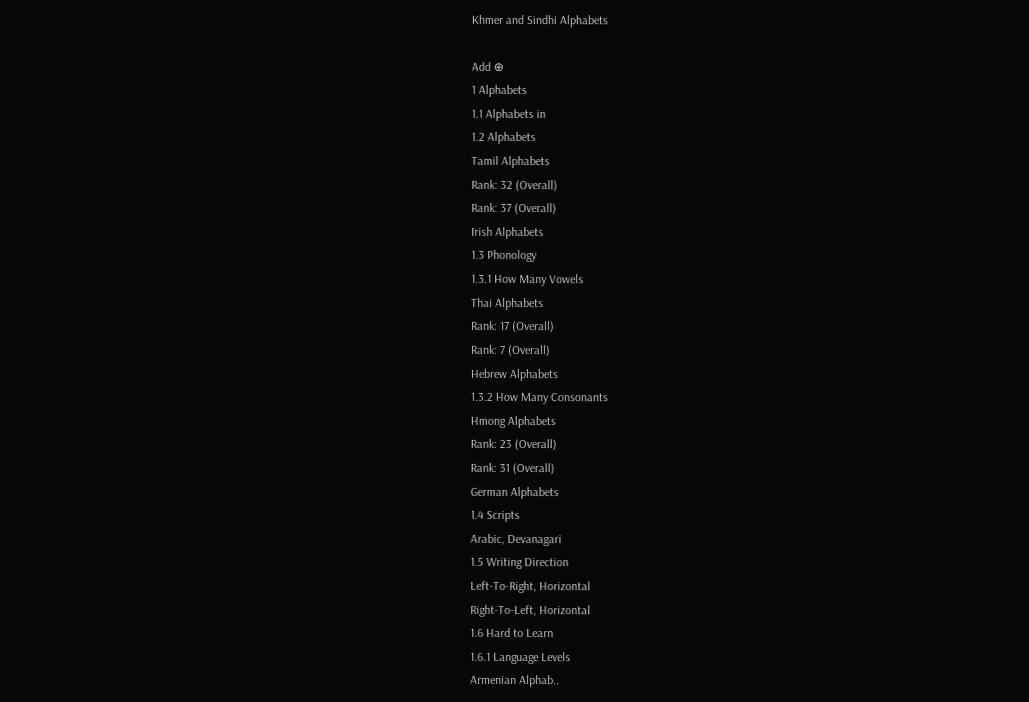Khmer and Sindhi Alphabets

Add ⊕
1 Alphabets
1.1 Alphabets in
1.2 Alphabets
Tamil Alphabets
Rank: 32 (Overall)
Rank: 37 (Overall)
Irish Alphabets
1.3 Phonology
1.3.1 How Many Vowels
Thai Alphabets
Rank: 17 (Overall)
Rank: 7 (Overall)
Hebrew Alphabets
1.3.2 How Many Consonants
Hmong Alphabets
Rank: 23 (Overall)
Rank: 31 (Overall)
German Alphabets
1.4 Scripts
Arabic, Devanagari
1.5 Writing Direction
Left-To-Right, Horizontal
Right-To-Left, Horizontal
1.6 Hard to Learn
1.6.1 Language Levels
Armenian Alphab..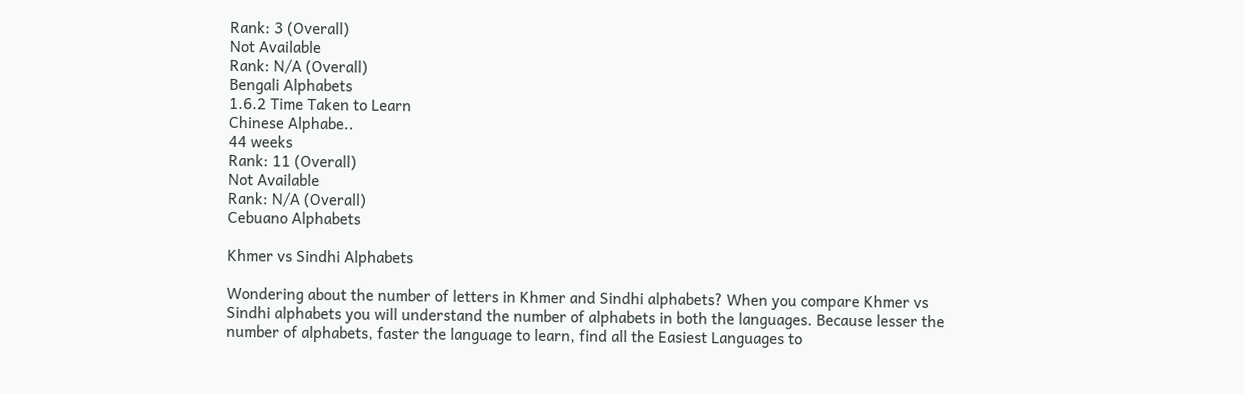Rank: 3 (Overall)
Not Available
Rank: N/A (Overall)
Bengali Alphabets
1.6.2 Time Taken to Learn
Chinese Alphabe..
44 weeks
Rank: 11 (Overall)
Not Available
Rank: N/A (Overall)
Cebuano Alphabets

Khmer vs Sindhi Alphabets

Wondering about the number of letters in Khmer and Sindhi alphabets? When you compare Khmer vs Sindhi alphabets you will understand the number of alphabets in both the languages. Because lesser the number of alphabets, faster the language to learn, find all the Easiest Languages to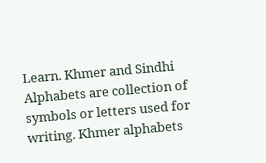Learn. Khmer and Sindhi Alphabets are collection of symbols or letters used for writing. Khmer alphabets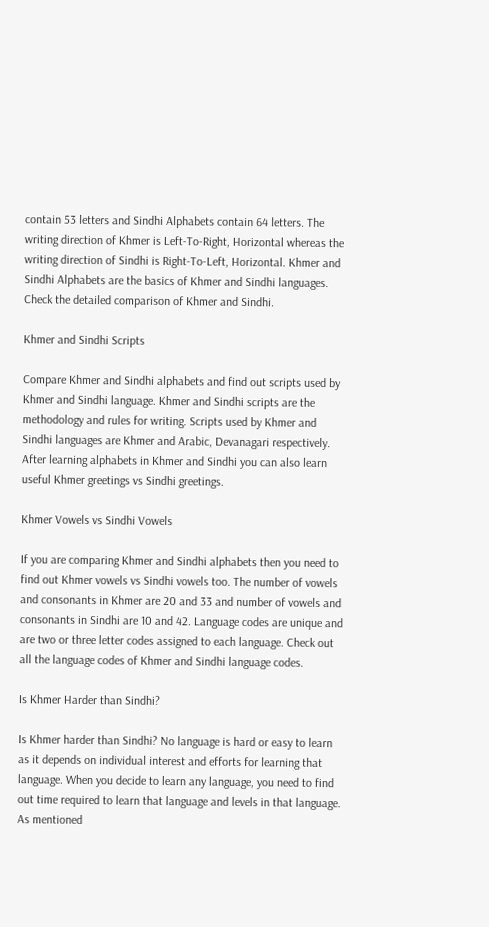contain 53 letters and Sindhi Alphabets contain 64 letters. The writing direction of Khmer is Left-To-Right, Horizontal whereas the writing direction of Sindhi is Right-To-Left, Horizontal. Khmer and Sindhi Alphabets are the basics of Khmer and Sindhi languages. Check the detailed comparison of Khmer and Sindhi.

Khmer and Sindhi Scripts

Compare Khmer and Sindhi alphabets and find out scripts used by Khmer and Sindhi language. Khmer and Sindhi scripts are the methodology and rules for writing. Scripts used by Khmer and Sindhi languages are Khmer and Arabic, Devanagari respectively. After learning alphabets in Khmer and Sindhi you can also learn useful Khmer greetings vs Sindhi greetings.

Khmer Vowels vs Sindhi Vowels

If you are comparing Khmer and Sindhi alphabets then you need to find out Khmer vowels vs Sindhi vowels too. The number of vowels and consonants in Khmer are 20 and 33 and number of vowels and consonants in Sindhi are 10 and 42. Language codes are unique and are two or three letter codes assigned to each language. Check out all the language codes of Khmer and Sindhi language codes.

Is Khmer Harder than Sindhi?

Is Khmer harder than Sindhi? No language is hard or easy to learn as it depends on individual interest and efforts for learning that language. When you decide to learn any language, you need to find out time required to learn that language and levels in that language. As mentioned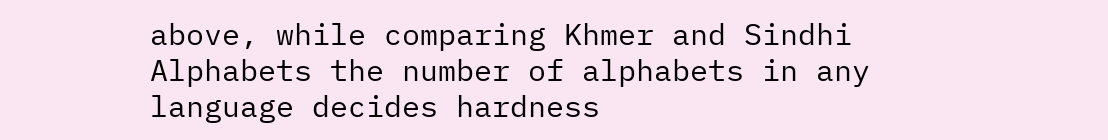above, while comparing Khmer and Sindhi Alphabets the number of alphabets in any language decides hardness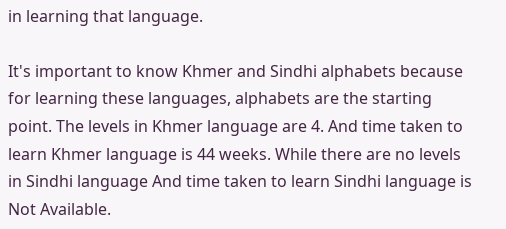in learning that language.

It's important to know Khmer and Sindhi alphabets because for learning these languages, alphabets are the starting point. The levels in Khmer language are 4. And time taken to learn Khmer language is 44 weeks. While there are no levels in Sindhi language And time taken to learn Sindhi language is Not Available.